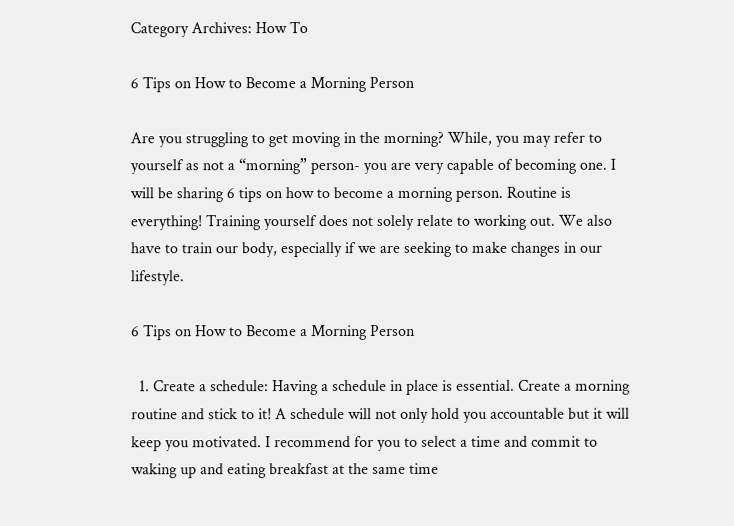Category Archives: How To

6 Tips on How to Become a Morning Person

Are you struggling to get moving in the morning? While, you may refer to yourself as not a “morning” person- you are very capable of becoming one. I will be sharing 6 tips on how to become a morning person. Routine is everything! Training yourself does not solely relate to working out. We also have to train our body, especially if we are seeking to make changes in our lifestyle.

6 Tips on How to Become a Morning Person

  1. Create a schedule: Having a schedule in place is essential. Create a morning routine and stick to it! A schedule will not only hold you accountable but it will keep you motivated. I recommend for you to select a time and commit to waking up and eating breakfast at the same time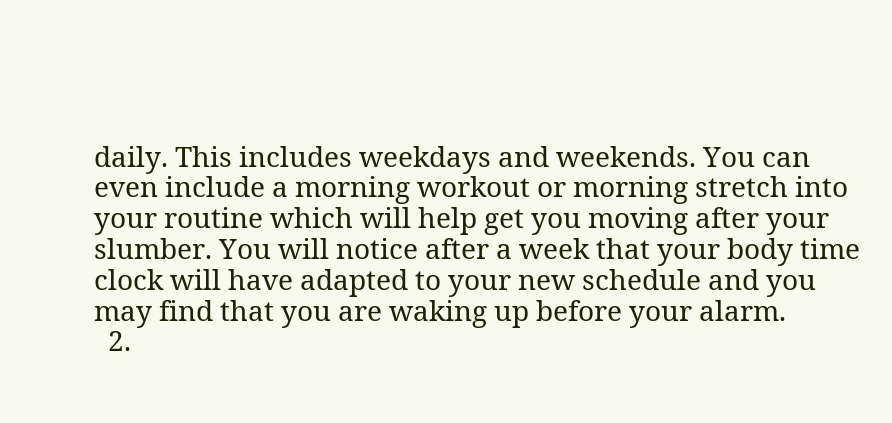daily. This includes weekdays and weekends. You can even include a morning workout or morning stretch into your routine which will help get you moving after your slumber. You will notice after a week that your body time clock will have adapted to your new schedule and you may find that you are waking up before your alarm.
  2.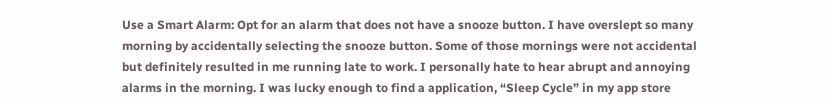Use a Smart Alarm: Opt for an alarm that does not have a snooze button. I have overslept so many morning by accidentally selecting the snooze button. Some of those mornings were not accidental but definitely resulted in me running late to work. I personally hate to hear abrupt and annoying alarms in the morning. I was lucky enough to find a application, “Sleep Cycle” in my app store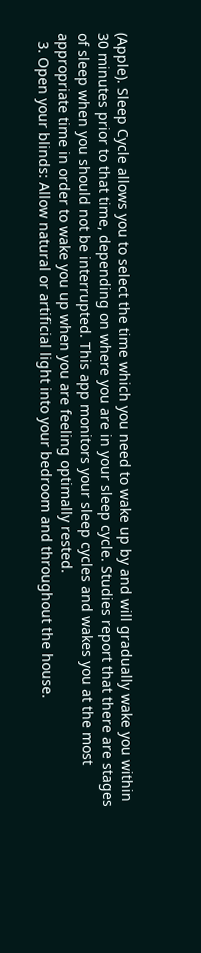(Apple). Sleep Cycle allows you to select the time which you need to wake up by and will gradually wake you within 30 minutes prior to that time, depending on where you are in your sleep cycle. Studies report that there are stages of sleep when you should not be interrupted. This app monitors your sleep cycles and wakes you at the most appropriate time in order to wake you up when you are feeling optimally rested.
  3. Open your blinds: Allow natural or artificial light into your bedroom and throughout the house.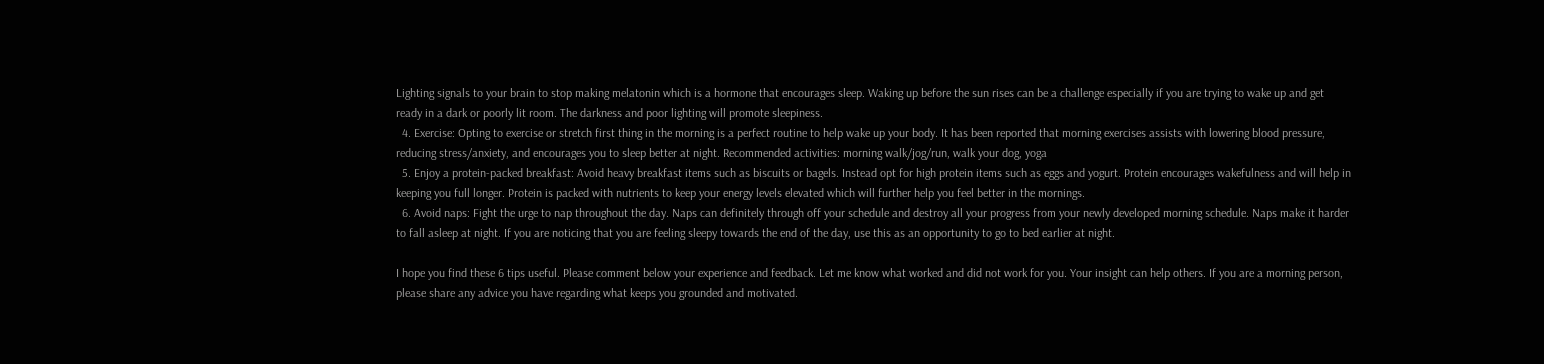Lighting signals to your brain to stop making melatonin which is a hormone that encourages sleep. Waking up before the sun rises can be a challenge especially if you are trying to wake up and get ready in a dark or poorly lit room. The darkness and poor lighting will promote sleepiness.
  4. Exercise: Opting to exercise or stretch first thing in the morning is a perfect routine to help wake up your body. It has been reported that morning exercises assists with lowering blood pressure, reducing stress/anxiety, and encourages you to sleep better at night. Recommended activities: morning walk/jog/run, walk your dog, yoga
  5. Enjoy a protein-packed breakfast: Avoid heavy breakfast items such as biscuits or bagels. Instead opt for high protein items such as eggs and yogurt. Protein encourages wakefulness and will help in keeping you full longer. Protein is packed with nutrients to keep your energy levels elevated which will further help you feel better in the mornings.
  6. Avoid naps: Fight the urge to nap throughout the day. Naps can definitely through off your schedule and destroy all your progress from your newly developed morning schedule. Naps make it harder to fall asleep at night. If you are noticing that you are feeling sleepy towards the end of the day, use this as an opportunity to go to bed earlier at night.

I hope you find these 6 tips useful. Please comment below your experience and feedback. Let me know what worked and did not work for you. Your insight can help others. If you are a morning person, please share any advice you have regarding what keeps you grounded and motivated.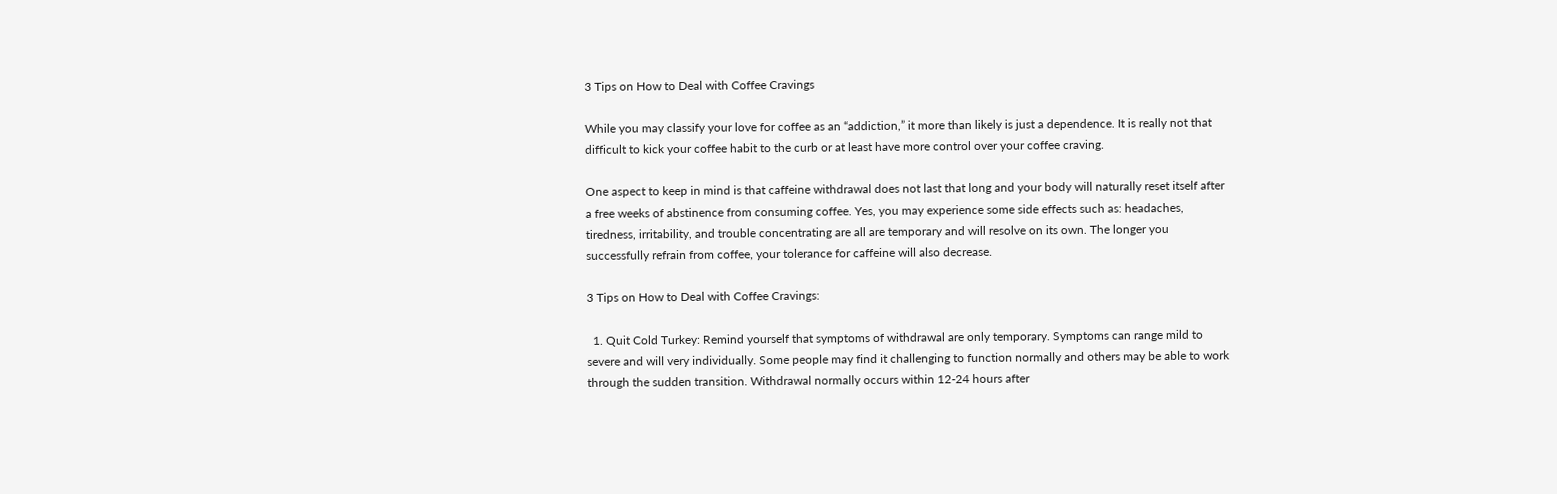3 Tips on How to Deal with Coffee Cravings

While you may classify your love for coffee as an “addiction,” it more than likely is just a dependence. It is really not that difficult to kick your coffee habit to the curb or at least have more control over your coffee craving.

One aspect to keep in mind is that caffeine withdrawal does not last that long and your body will naturally reset itself after a free weeks of abstinence from consuming coffee. Yes, you may experience some side effects such as: headaches, tiredness, irritability, and trouble concentrating are all are temporary and will resolve on its own. The longer you successfully refrain from coffee, your tolerance for caffeine will also decrease.

3 Tips on How to Deal with Coffee Cravings:

  1. Quit Cold Turkey: Remind yourself that symptoms of withdrawal are only temporary. Symptoms can range mild to severe and will very individually. Some people may find it challenging to function normally and others may be able to work through the sudden transition. Withdrawal normally occurs within 12-24 hours after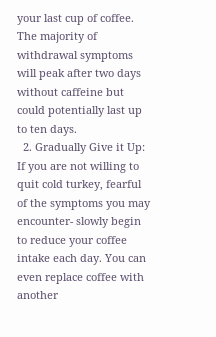your last cup of coffee. The majority of withdrawal symptoms will peak after two days without caffeine but could potentially last up to ten days.
  2. Gradually Give it Up: If you are not willing to quit cold turkey, fearful of the symptoms you may encounter- slowly begin to reduce your coffee intake each day. You can even replace coffee with another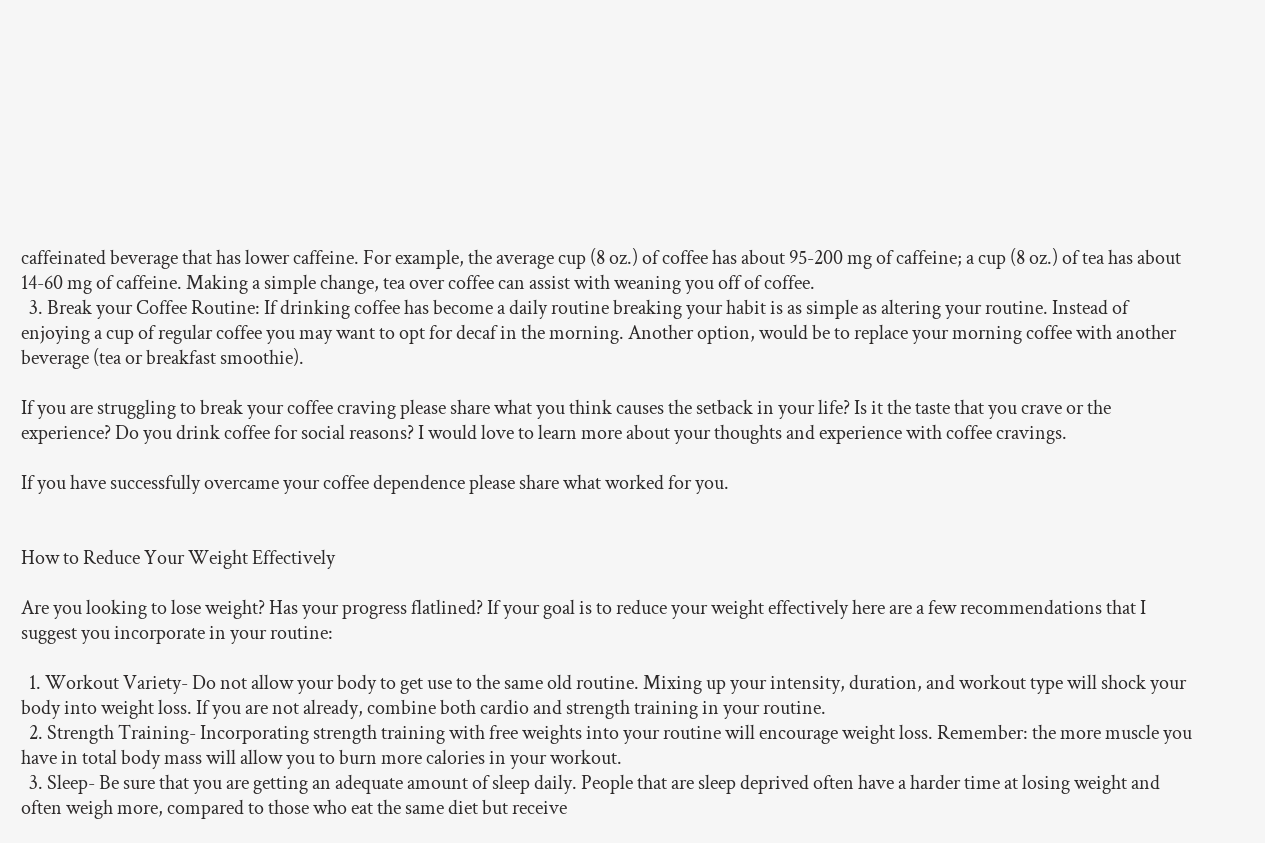caffeinated beverage that has lower caffeine. For example, the average cup (8 oz.) of coffee has about 95-200 mg of caffeine; a cup (8 oz.) of tea has about 14-60 mg of caffeine. Making a simple change, tea over coffee can assist with weaning you off of coffee.
  3. Break your Coffee Routine: If drinking coffee has become a daily routine breaking your habit is as simple as altering your routine. Instead of enjoying a cup of regular coffee you may want to opt for decaf in the morning. Another option, would be to replace your morning coffee with another beverage (tea or breakfast smoothie).

If you are struggling to break your coffee craving please share what you think causes the setback in your life? Is it the taste that you crave or the experience? Do you drink coffee for social reasons? I would love to learn more about your thoughts and experience with coffee cravings.

If you have successfully overcame your coffee dependence please share what worked for you.


How to Reduce Your Weight Effectively

Are you looking to lose weight? Has your progress flatlined? If your goal is to reduce your weight effectively here are a few recommendations that I suggest you incorporate in your routine:

  1. Workout Variety- Do not allow your body to get use to the same old routine. Mixing up your intensity, duration, and workout type will shock your body into weight loss. If you are not already, combine both cardio and strength training in your routine.
  2. Strength Training- Incorporating strength training with free weights into your routine will encourage weight loss. Remember: the more muscle you have in total body mass will allow you to burn more calories in your workout.
  3. Sleep- Be sure that you are getting an adequate amount of sleep daily. People that are sleep deprived often have a harder time at losing weight and often weigh more, compared to those who eat the same diet but receive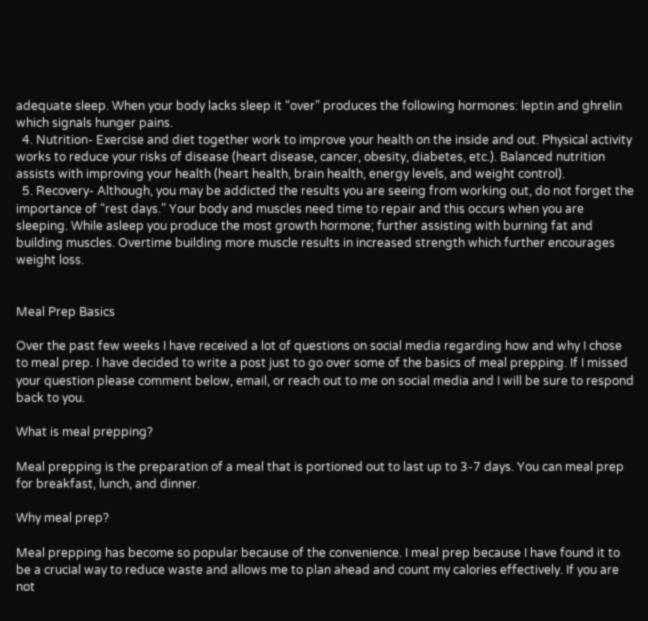adequate sleep. When your body lacks sleep it “over” produces the following hormones: leptin and ghrelin which signals hunger pains.
  4. Nutrition- Exercise and diet together work to improve your health on the inside and out. Physical activity works to reduce your risks of disease (heart disease, cancer, obesity, diabetes, etc.). Balanced nutrition assists with improving your health (heart health, brain health, energy levels, and weight control).
  5. Recovery- Although, you may be addicted the results you are seeing from working out, do not forget the importance of “rest days.” Your body and muscles need time to repair and this occurs when you are sleeping. While asleep you produce the most growth hormone; further assisting with burning fat and building muscles. Overtime building more muscle results in increased strength which further encourages weight loss.


Meal Prep Basics

Over the past few weeks I have received a lot of questions on social media regarding how and why I chose to meal prep. I have decided to write a post just to go over some of the basics of meal prepping. If I missed your question please comment below, email, or reach out to me on social media and I will be sure to respond back to you.

What is meal prepping?

Meal prepping is the preparation of a meal that is portioned out to last up to 3-7 days. You can meal prep for breakfast, lunch, and dinner.

Why meal prep?

Meal prepping has become so popular because of the convenience. I meal prep because I have found it to be a crucial way to reduce waste and allows me to plan ahead and count my calories effectively. If you are not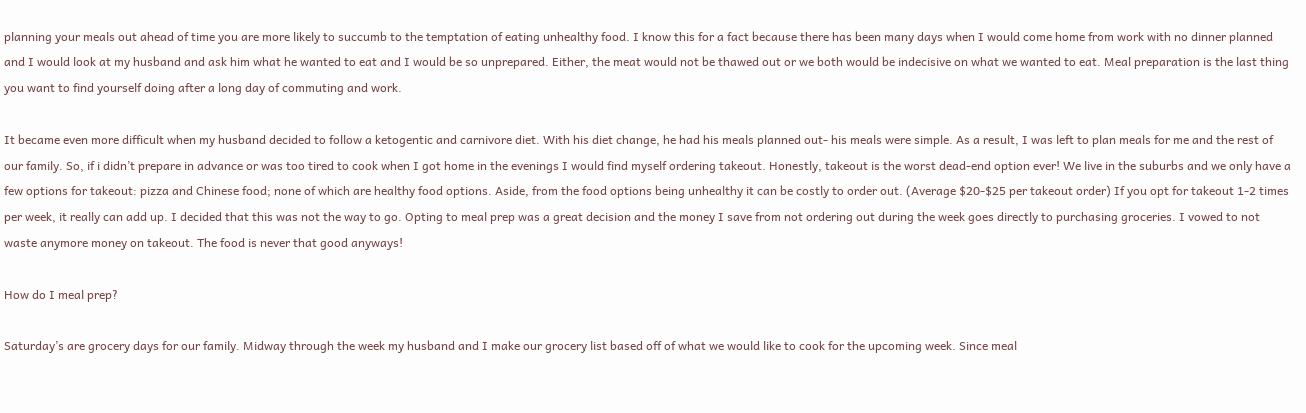planning your meals out ahead of time you are more likely to succumb to the temptation of eating unhealthy food. I know this for a fact because there has been many days when I would come home from work with no dinner planned and I would look at my husband and ask him what he wanted to eat and I would be so unprepared. Either, the meat would not be thawed out or we both would be indecisive on what we wanted to eat. Meal preparation is the last thing you want to find yourself doing after a long day of commuting and work.

It became even more difficult when my husband decided to follow a ketogentic and carnivore diet. With his diet change, he had his meals planned out- his meals were simple. As a result, I was left to plan meals for me and the rest of our family. So, if i didn’t prepare in advance or was too tired to cook when I got home in the evenings I would find myself ordering takeout. Honestly, takeout is the worst dead-end option ever! We live in the suburbs and we only have a few options for takeout: pizza and Chinese food; none of which are healthy food options. Aside, from the food options being unhealthy it can be costly to order out. (Average $20-$25 per takeout order) If you opt for takeout 1-2 times per week, it really can add up. I decided that this was not the way to go. Opting to meal prep was a great decision and the money I save from not ordering out during the week goes directly to purchasing groceries. I vowed to not waste anymore money on takeout. The food is never that good anyways!

How do I meal prep?

Saturday’s are grocery days for our family. Midway through the week my husband and I make our grocery list based off of what we would like to cook for the upcoming week. Since meal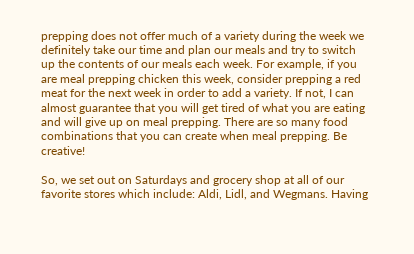prepping does not offer much of a variety during the week we definitely take our time and plan our meals and try to switch up the contents of our meals each week. For example, if you are meal prepping chicken this week, consider prepping a red meat for the next week in order to add a variety. If not, I can almost guarantee that you will get tired of what you are eating and will give up on meal prepping. There are so many food combinations that you can create when meal prepping. Be creative!

So, we set out on Saturdays and grocery shop at all of our favorite stores which include: Aldi, Lidl, and Wegmans. Having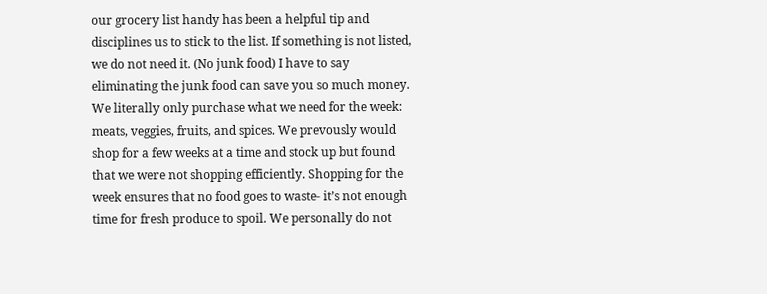our grocery list handy has been a helpful tip and disciplines us to stick to the list. If something is not listed, we do not need it. (No junk food) I have to say eliminating the junk food can save you so much money. We literally only purchase what we need for the week: meats, veggies, fruits, and spices. We prevously would shop for a few weeks at a time and stock up but found that we were not shopping efficiently. Shopping for the week ensures that no food goes to waste- it’s not enough time for fresh produce to spoil. We personally do not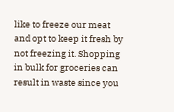like to freeze our meat and opt to keep it fresh by not freezing it. Shopping in bulk for groceries can result in waste since you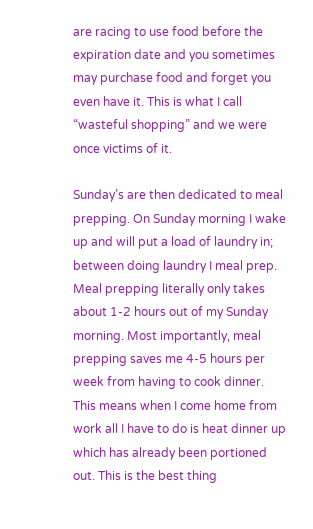are racing to use food before the expiration date and you sometimes may purchase food and forget you even have it. This is what I call “wasteful shopping” and we were once victims of it.

Sunday’s are then dedicated to meal prepping. On Sunday morning I wake up and will put a load of laundry in; between doing laundry I meal prep. Meal prepping literally only takes about 1-2 hours out of my Sunday morning. Most importantly, meal prepping saves me 4-5 hours per week from having to cook dinner. This means when I come home from work all I have to do is heat dinner up which has already been portioned out. This is the best thing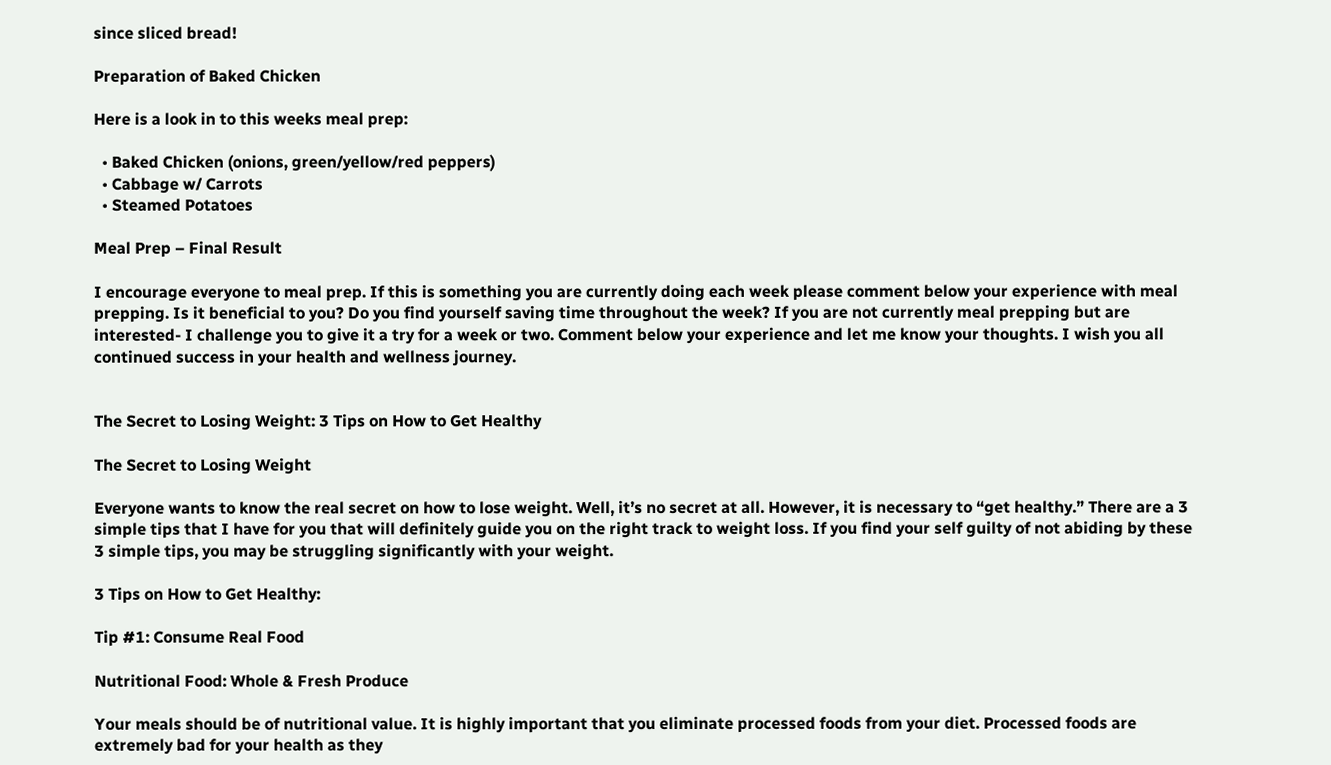since sliced bread!

Preparation of Baked Chicken

Here is a look in to this weeks meal prep:

  • Baked Chicken (onions, green/yellow/red peppers)
  • Cabbage w/ Carrots
  • Steamed Potatoes

Meal Prep – Final Result

I encourage everyone to meal prep. If this is something you are currently doing each week please comment below your experience with meal prepping. Is it beneficial to you? Do you find yourself saving time throughout the week? If you are not currently meal prepping but are interested- I challenge you to give it a try for a week or two. Comment below your experience and let me know your thoughts. I wish you all continued success in your health and wellness journey.


The Secret to Losing Weight: 3 Tips on How to Get Healthy

The Secret to Losing Weight

Everyone wants to know the real secret on how to lose weight. Well, it’s no secret at all. However, it is necessary to “get healthy.” There are a 3 simple tips that I have for you that will definitely guide you on the right track to weight loss. If you find your self guilty of not abiding by these 3 simple tips, you may be struggling significantly with your weight.

3 Tips on How to Get Healthy:

Tip #1: Consume Real Food

Nutritional Food: Whole & Fresh Produce

Your meals should be of nutritional value. It is highly important that you eliminate processed foods from your diet. Processed foods are extremely bad for your health as they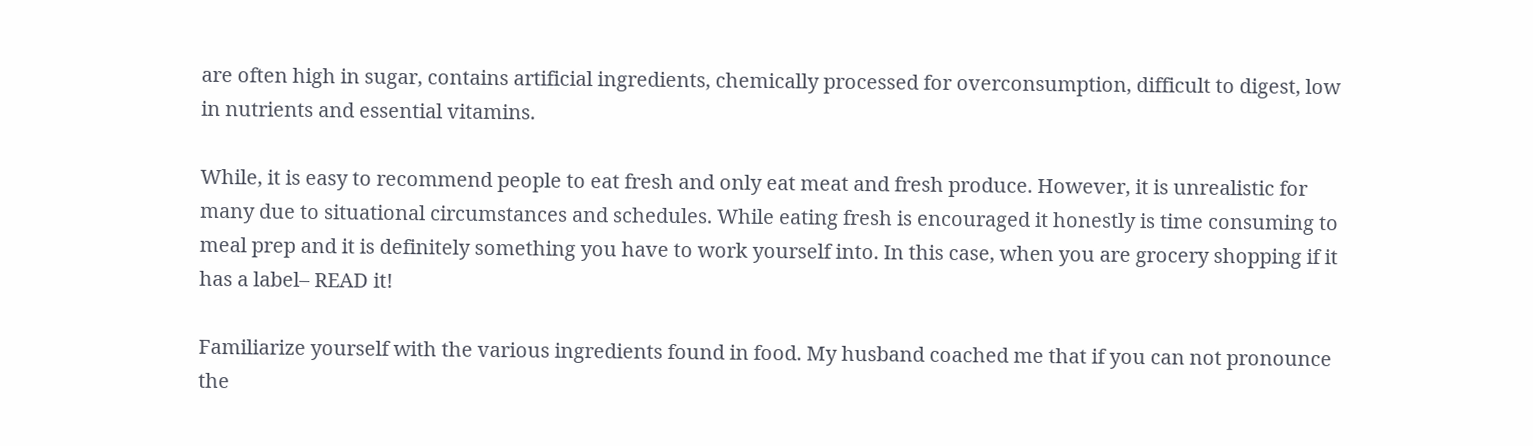are often high in sugar, contains artificial ingredients, chemically processed for overconsumption, difficult to digest, low in nutrients and essential vitamins.

While, it is easy to recommend people to eat fresh and only eat meat and fresh produce. However, it is unrealistic for many due to situational circumstances and schedules. While eating fresh is encouraged it honestly is time consuming to meal prep and it is definitely something you have to work yourself into. In this case, when you are grocery shopping if it has a label– READ it!

Familiarize yourself with the various ingredients found in food. My husband coached me that if you can not pronounce the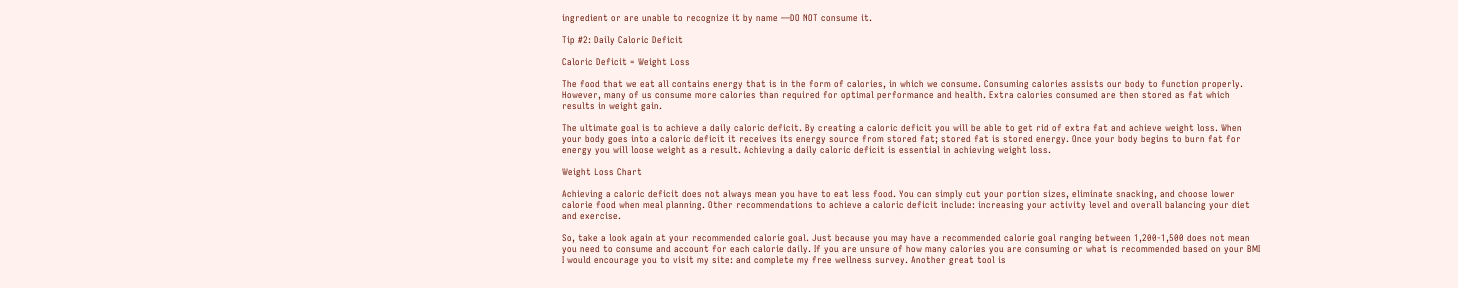ingredient or are unable to recognize it by name —DO NOT consume it.

Tip #2: Daily Caloric Deficit

Caloric Deficit = Weight Loss

The food that we eat all contains energy that is in the form of calories, in which we consume. Consuming calories assists our body to function properly. However, many of us consume more calories than required for optimal performance and health. Extra calories consumed are then stored as fat which results in weight gain.

The ultimate goal is to achieve a daily caloric deficit. By creating a caloric deficit you will be able to get rid of extra fat and achieve weight loss. When your body goes into a caloric deficit it receives its energy source from stored fat; stored fat is stored energy. Once your body begins to burn fat for energy you will loose weight as a result. Achieving a daily caloric deficit is essential in achieving weight loss.

Weight Loss Chart

Achieving a caloric deficit does not always mean you have to eat less food. You can simply cut your portion sizes, eliminate snacking, and choose lower calorie food when meal planning. Other recommendations to achieve a caloric deficit include: increasing your activity level and overall balancing your diet and exercise.

So, take a look again at your recommended calorie goal. Just because you may have a recommended calorie goal ranging between 1,200-1,500 does not mean you need to consume and account for each calorie daily. If you are unsure of how many calories you are consuming or what is recommended based on your BMI I would encourage you to visit my site: and complete my free wellness survey. Another great tool is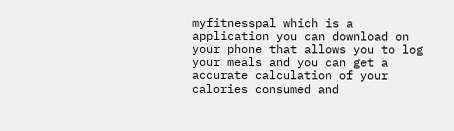myfitnesspal which is a application you can download on your phone that allows you to log your meals and you can get a accurate calculation of your calories consumed and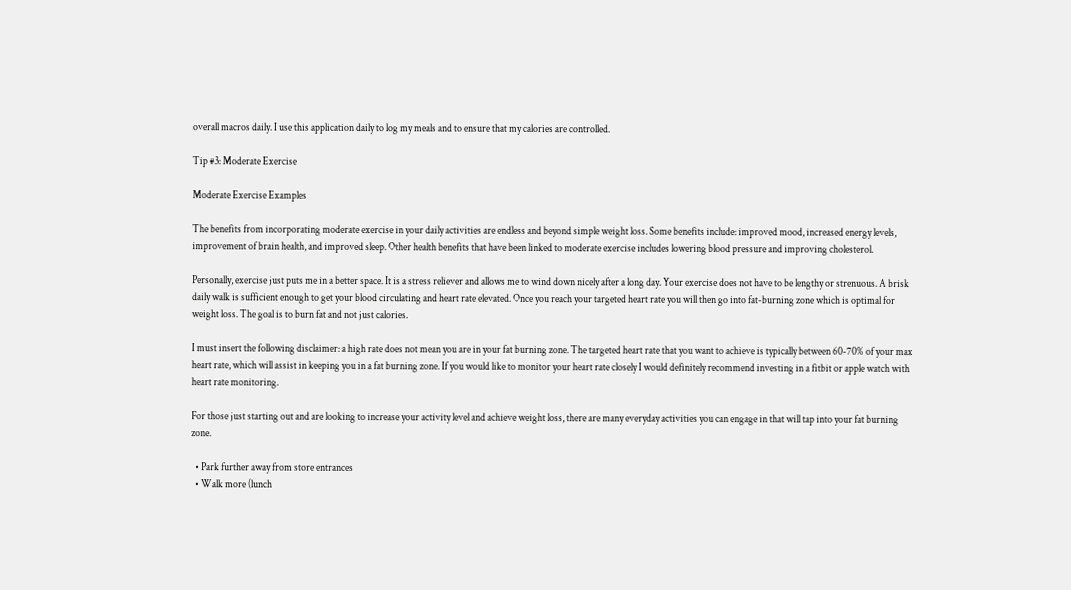overall macros daily. I use this application daily to log my meals and to ensure that my calories are controlled.

Tip #3: Moderate Exercise

Moderate Exercise Examples

The benefits from incorporating moderate exercise in your daily activities are endless and beyond simple weight loss. Some benefits include: improved mood, increased energy levels, improvement of brain health, and improved sleep. Other health benefits that have been linked to moderate exercise includes lowering blood pressure and improving cholesterol.

Personally, exercise just puts me in a better space. It is a stress reliever and allows me to wind down nicely after a long day. Your exercise does not have to be lengthy or strenuous. A brisk daily walk is sufficient enough to get your blood circulating and heart rate elevated. Once you reach your targeted heart rate you will then go into fat-burning zone which is optimal for weight loss. The goal is to burn fat and not just calories.

I must insert the following disclaimer: a high rate does not mean you are in your fat burning zone. The targeted heart rate that you want to achieve is typically between 60-70% of your max heart rate, which will assist in keeping you in a fat burning zone. If you would like to monitor your heart rate closely I would definitely recommend investing in a fitbit or apple watch with heart rate monitoring.

For those just starting out and are looking to increase your activity level and achieve weight loss, there are many everyday activities you can engage in that will tap into your fat burning zone.

  • Park further away from store entrances
  • Walk more (lunch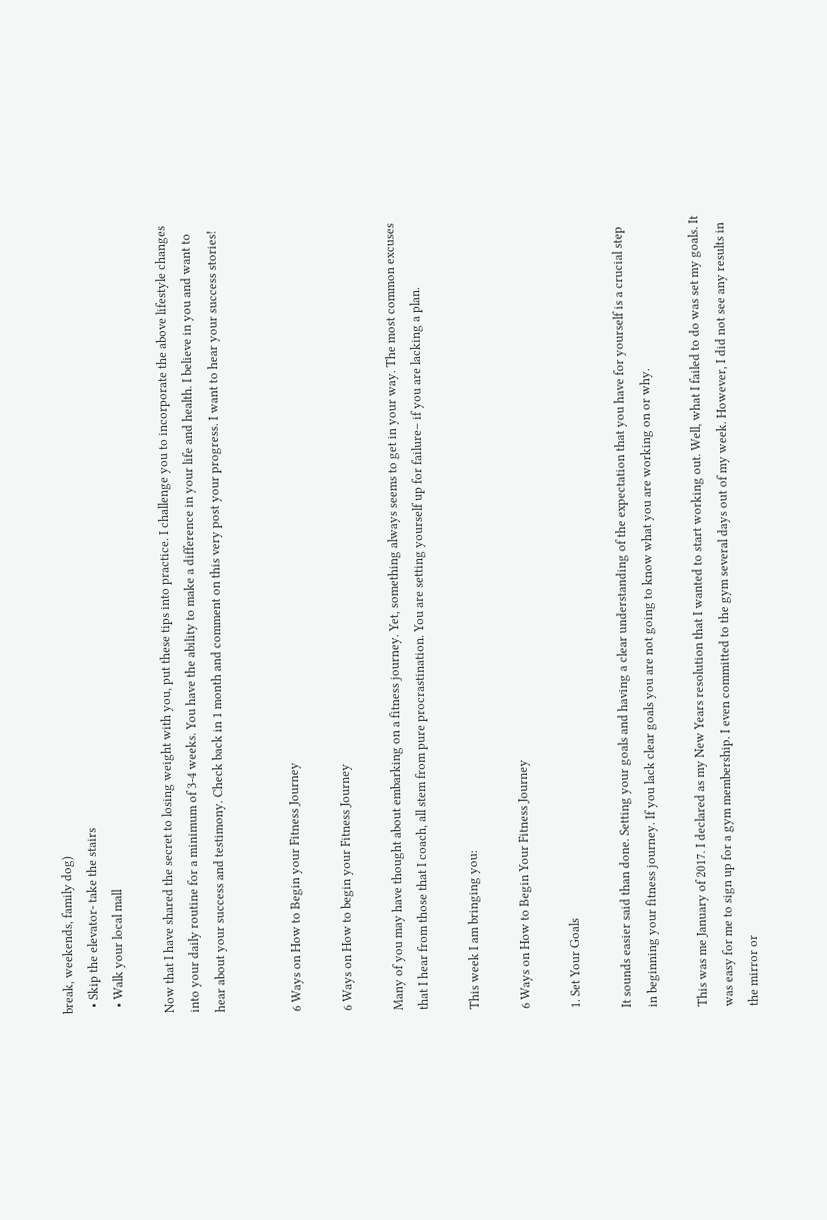break, weekends, family dog)
  • Skip the elevator- take the stairs
  • Walk your local mall

Now that I have shared the secret to losing weight with you, put these tips into practice. I challenge you to incorporate the above lifestyle changes into your daily routine for a minimum of 3-4 weeks. You have the ability to make a difference in your life and health. I believe in you and want to hear about your success and testimony. Check back in 1 month and comment on this very post your progress. I want to hear your success stories!


6 Ways on How to Begin your Fitness Journey

6 Ways on How to begin your Fitness Journey

Many of you may have thought about embarking on a fitness journey. Yet, something always seems to get in your way. The most common excuses that I hear from those that I coach, all stem from pure procrastination. You are setting yourself up for failure– if you are lacking a plan.

This week I am bringing you:

6 Ways on How to Begin Your Fitness Journey

1. Set Your Goals

It sounds easier said than done. Setting your goals and having a clear understanding of the expectation that you have for yourself is a crucial step in beginning your fitness journey. If you lack clear goals you are not going to know what you are working on or why.

This was me January of 2017. I declared as my New Years resolution that I wanted to start working out. Well, what I failed to do was set my goals. It was easy for me to sign up for a gym membership. I even committed to the gym several days out of my week. However, I did not see any results in the mirror or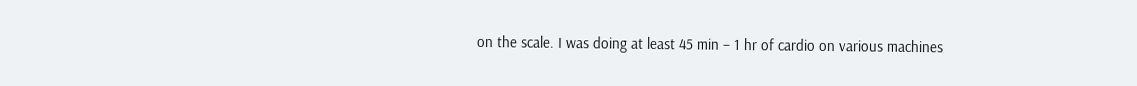on the scale. I was doing at least 45 min – 1 hr of cardio on various machines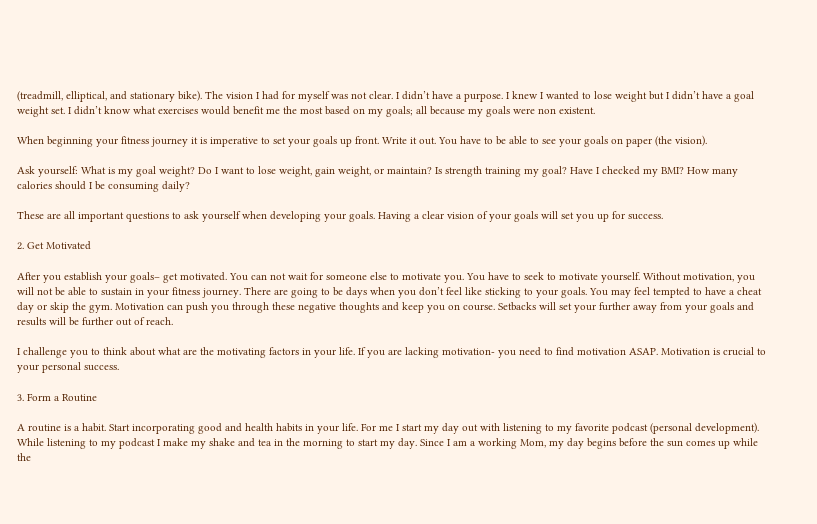(treadmill, elliptical, and stationary bike). The vision I had for myself was not clear. I didn’t have a purpose. I knew I wanted to lose weight but I didn’t have a goal weight set. I didn’t know what exercises would benefit me the most based on my goals; all because my goals were non existent.

When beginning your fitness journey it is imperative to set your goals up front. Write it out. You have to be able to see your goals on paper (the vision).

Ask yourself: What is my goal weight? Do I want to lose weight, gain weight, or maintain? Is strength training my goal? Have I checked my BMI? How many calories should I be consuming daily?

These are all important questions to ask yourself when developing your goals. Having a clear vision of your goals will set you up for success.

2. Get Motivated

After you establish your goals– get motivated. You can not wait for someone else to motivate you. You have to seek to motivate yourself. Without motivation, you will not be able to sustain in your fitness journey. There are going to be days when you don’t feel like sticking to your goals. You may feel tempted to have a cheat day or skip the gym. Motivation can push you through these negative thoughts and keep you on course. Setbacks will set your further away from your goals and results will be further out of reach.

I challenge you to think about what are the motivating factors in your life. If you are lacking motivation- you need to find motivation ASAP. Motivation is crucial to your personal success.

3. Form a Routine

A routine is a habit. Start incorporating good and health habits in your life. For me I start my day out with listening to my favorite podcast (personal development). While listening to my podcast I make my shake and tea in the morning to start my day. Since I am a working Mom, my day begins before the sun comes up while the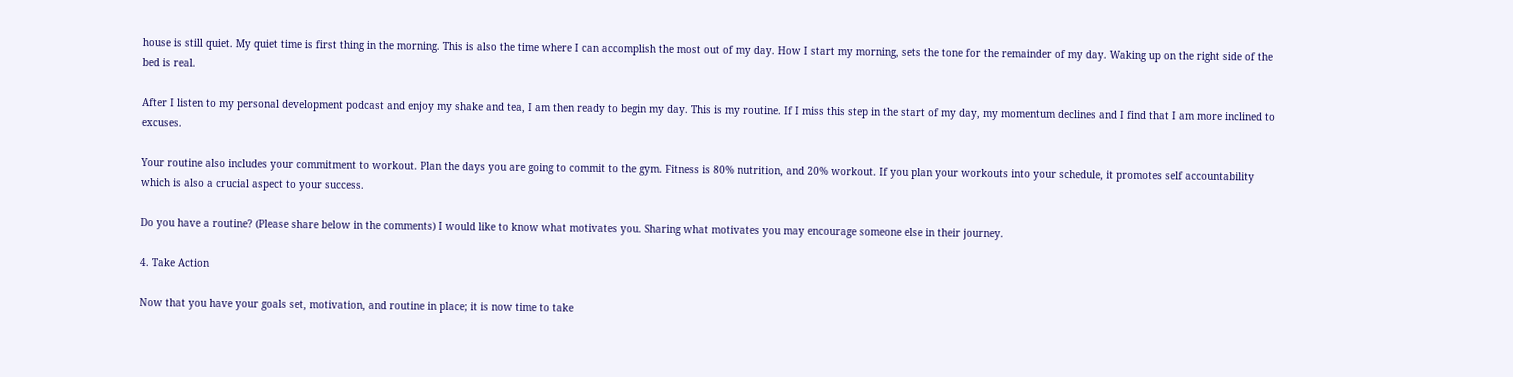house is still quiet. My quiet time is first thing in the morning. This is also the time where I can accomplish the most out of my day. How I start my morning, sets the tone for the remainder of my day. Waking up on the right side of the bed is real.

After I listen to my personal development podcast and enjoy my shake and tea, I am then ready to begin my day. This is my routine. If I miss this step in the start of my day, my momentum declines and I find that I am more inclined to excuses.

Your routine also includes your commitment to workout. Plan the days you are going to commit to the gym. Fitness is 80% nutrition, and 20% workout. If you plan your workouts into your schedule, it promotes self accountability which is also a crucial aspect to your success.

Do you have a routine? (Please share below in the comments) I would like to know what motivates you. Sharing what motivates you may encourage someone else in their journey.

4. Take Action

Now that you have your goals set, motivation, and routine in place; it is now time to take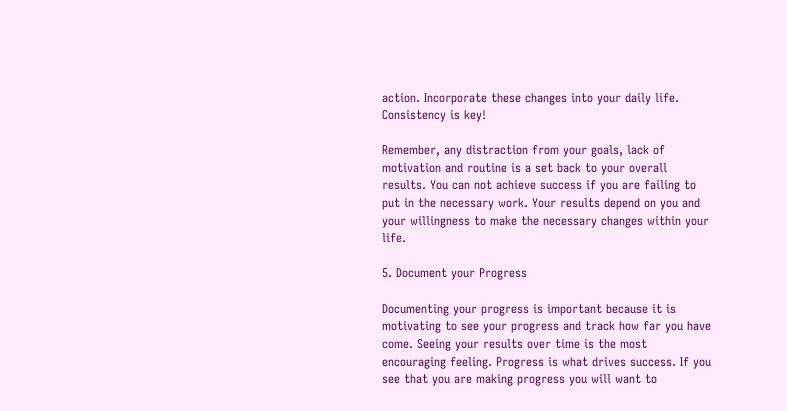action. Incorporate these changes into your daily life. Consistency is key!

Remember, any distraction from your goals, lack of motivation and routine is a set back to your overall results. You can not achieve success if you are failing to put in the necessary work. Your results depend on you and your willingness to make the necessary changes within your life.

5. Document your Progress

Documenting your progress is important because it is motivating to see your progress and track how far you have come. Seeing your results over time is the most encouraging feeling. Progress is what drives success. If you see that you are making progress you will want to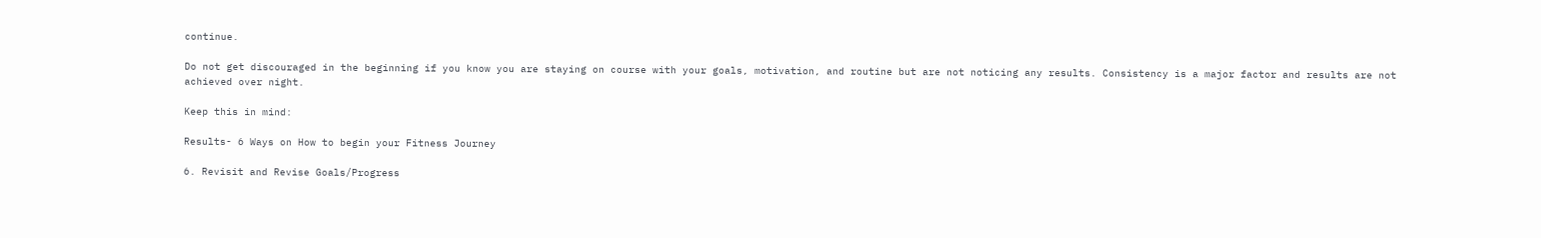continue.

Do not get discouraged in the beginning if you know you are staying on course with your goals, motivation, and routine but are not noticing any results. Consistency is a major factor and results are not achieved over night.

Keep this in mind:

Results- 6 Ways on How to begin your Fitness Journey

6. Revisit and Revise Goals/Progress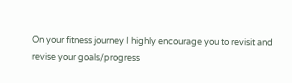On your fitness journey I highly encourage you to revisit and revise your goals/progress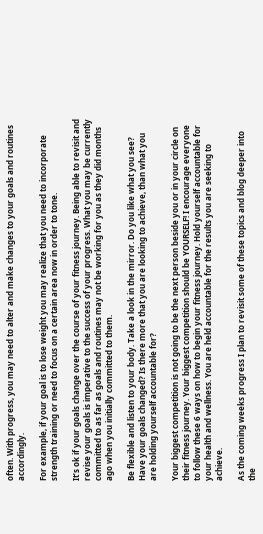often. With progress, you may need to alter and make changes to your goals and routines accordingly.

For example, if your goal is to lose weight you may realize that you need to incorporate strength training or need to focus on a certain area now in order to tone.

It’s ok if your goals change over the course of your fitness journey. Being able to revisit and revise your goals is imperative to the success of your progress. What you may be currently committed to as far as goals and routines may not be working for you as they did months ago when you initially committed to them.

Be flexible and listen to your body. Take a look in the mirror. Do you like what you see? Have your goals changed? Is there more that you are looking to achieve, than what you are holding yourself accountable for?

Your biggest competition is not going to be the next person beside you or in your circle on their fitness journey. Your biggest competition should be YOURSELF! I encourage everyone to follow these 6 ways on how to begin your fitness journey. Hold yourself accountable for your health and wellness. You are held accountable for the results you are seeking to achieve.

As the coming weeks progress I plan to revisit some of these topics and blog deeper into the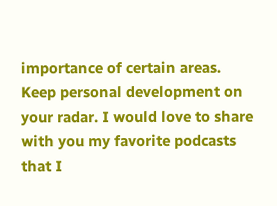importance of certain areas. Keep personal development on your radar. I would love to share with you my favorite podcasts that I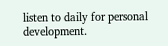listen to daily for personal development.